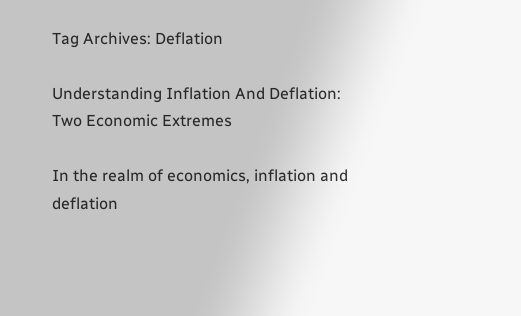Tag Archives: Deflation

Understanding Inflation And Deflation: Two Economic Extremes

In the realm of economics, inflation and deflation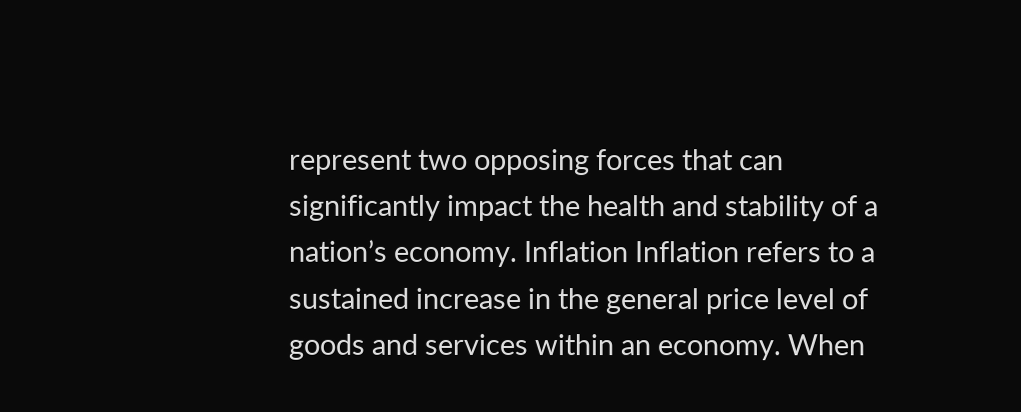represent two opposing forces that can significantly impact the health and stability of a nation’s economy. Inflation Inflation refers to a sustained increase in the general price level of goods and services within an economy. When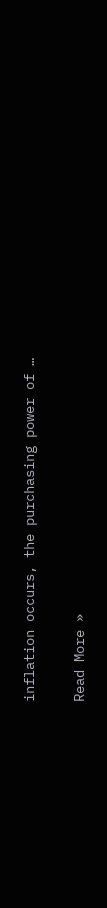inflation occurs, the purchasing power of …

Read More »